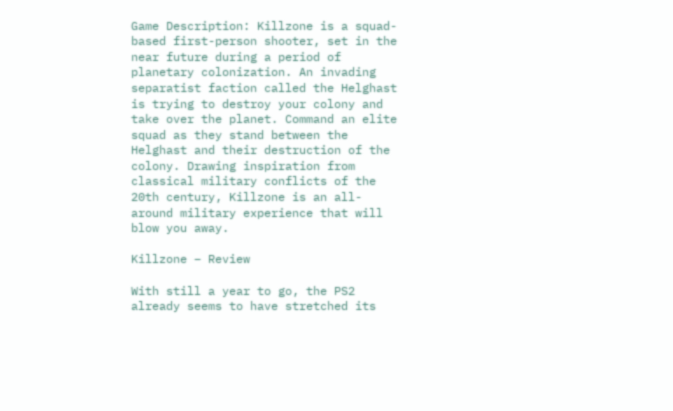Game Description: Killzone is a squad-based first-person shooter, set in the near future during a period of planetary colonization. An invading separatist faction called the Helghast is trying to destroy your colony and take over the planet. Command an elite squad as they stand between the Helghast and their destruction of the colony. Drawing inspiration from classical military conflicts of the 20th century, Killzone is an all-around military experience that will blow you away.

Killzone – Review

With still a year to go, the PS2 already seems to have stretched its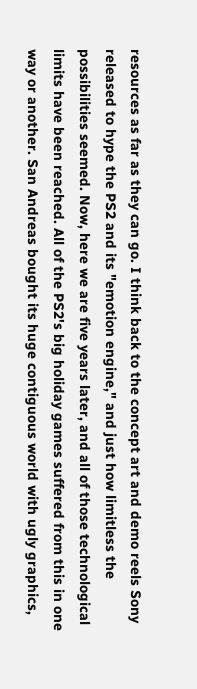resources as far as they can go. I think back to the concept art and demo reels Sony released to hype the PS2 and its "emotion engine," and just how limitless the possibilities seemed. Now, here we are five years later, and all of those technological limits have been reached. All of the PS2's big holiday games suffered from this in one way or another. San Andreas bought its huge contiguous world with ugly graphics,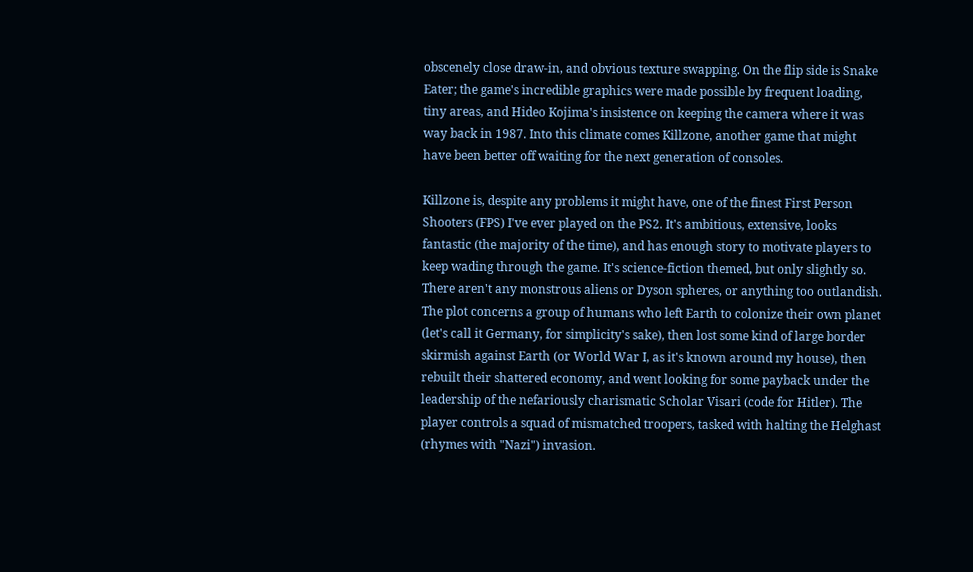obscenely close draw-in, and obvious texture swapping. On the flip side is Snake Eater; the game's incredible graphics were made possible by frequent loading, tiny areas, and Hideo Kojima's insistence on keeping the camera where it was way back in 1987. Into this climate comes Killzone, another game that might have been better off waiting for the next generation of consoles.

Killzone is, despite any problems it might have, one of the finest First Person Shooters (FPS) I've ever played on the PS2. It's ambitious, extensive, looks fantastic (the majority of the time), and has enough story to motivate players to keep wading through the game. It's science-fiction themed, but only slightly so. There aren't any monstrous aliens or Dyson spheres, or anything too outlandish. The plot concerns a group of humans who left Earth to colonize their own planet (let's call it Germany, for simplicity's sake), then lost some kind of large border skirmish against Earth (or World War I, as it's known around my house), then rebuilt their shattered economy, and went looking for some payback under the leadership of the nefariously charismatic Scholar Visari (code for Hitler). The player controls a squad of mismatched troopers, tasked with halting the Helghast (rhymes with "Nazi") invasion.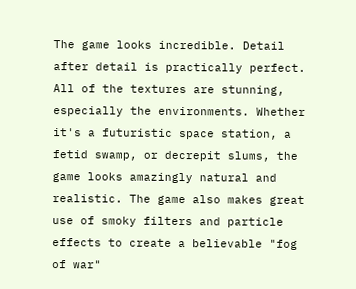The game looks incredible. Detail after detail is practically perfect. All of the textures are stunning, especially the environments. Whether it's a futuristic space station, a fetid swamp, or decrepit slums, the game looks amazingly natural and realistic. The game also makes great use of smoky filters and particle effects to create a believable "fog of war"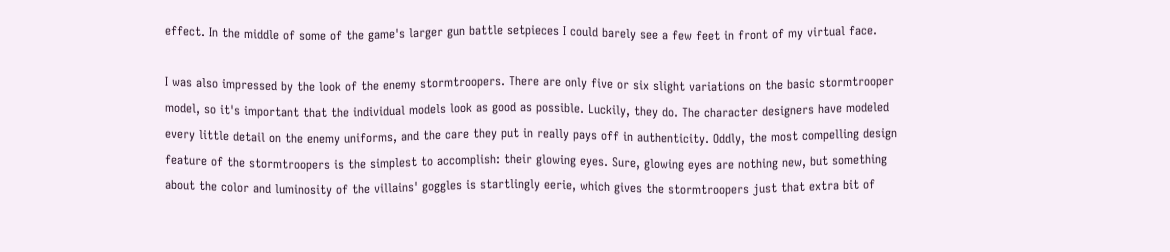effect. In the middle of some of the game's larger gun battle setpieces I could barely see a few feet in front of my virtual face.

I was also impressed by the look of the enemy stormtroopers. There are only five or six slight variations on the basic stormtrooper model, so it's important that the individual models look as good as possible. Luckily, they do. The character designers have modeled every little detail on the enemy uniforms, and the care they put in really pays off in authenticity. Oddly, the most compelling design feature of the stormtroopers is the simplest to accomplish: their glowing eyes. Sure, glowing eyes are nothing new, but something about the color and luminosity of the villains' goggles is startlingly eerie, which gives the stormtroopers just that extra bit of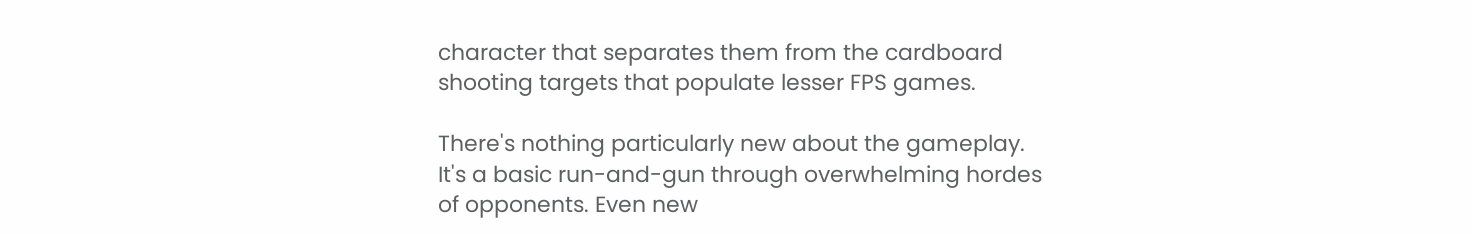character that separates them from the cardboard shooting targets that populate lesser FPS games.

There's nothing particularly new about the gameplay. It's a basic run-and-gun through overwhelming hordes of opponents. Even new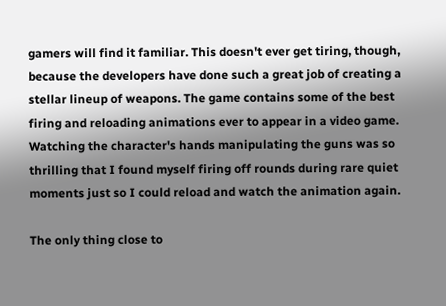gamers will find it familiar. This doesn't ever get tiring, though, because the developers have done such a great job of creating a stellar lineup of weapons. The game contains some of the best firing and reloading animations ever to appear in a video game. Watching the character's hands manipulating the guns was so thrilling that I found myself firing off rounds during rare quiet moments just so I could reload and watch the animation again.

The only thing close to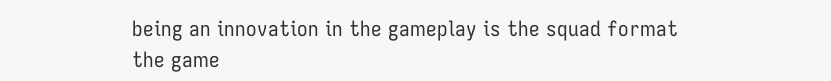being an innovation in the gameplay is the squad format the game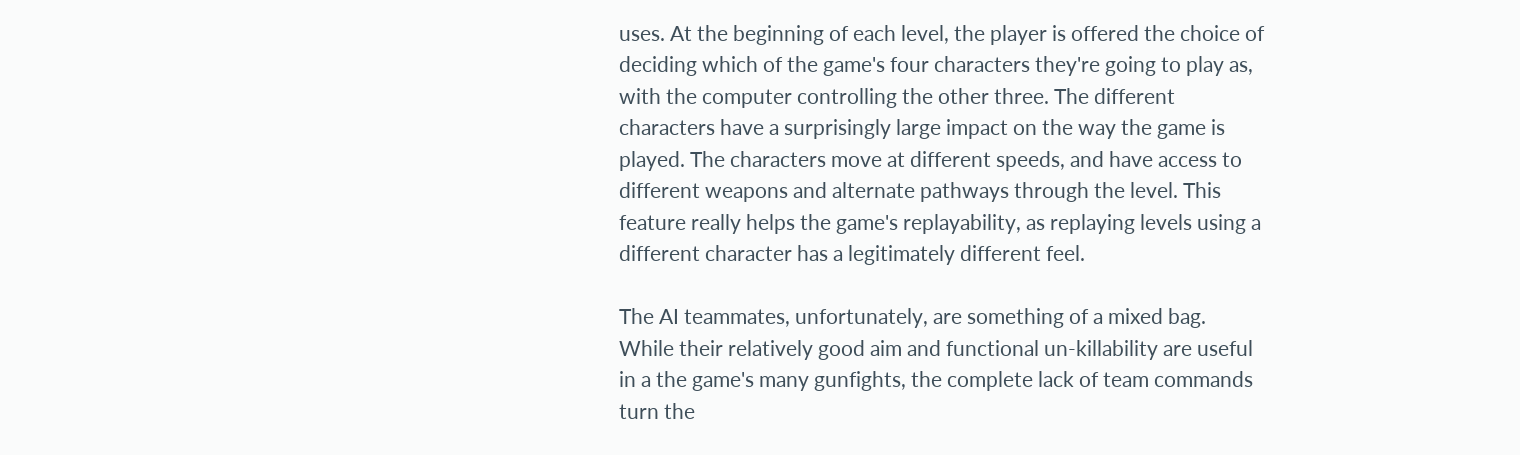uses. At the beginning of each level, the player is offered the choice of deciding which of the game's four characters they're going to play as, with the computer controlling the other three. The different characters have a surprisingly large impact on the way the game is played. The characters move at different speeds, and have access to different weapons and alternate pathways through the level. This feature really helps the game's replayability, as replaying levels using a different character has a legitimately different feel.

The AI teammates, unfortunately, are something of a mixed bag. While their relatively good aim and functional un-killability are useful in a the game's many gunfights, the complete lack of team commands turn the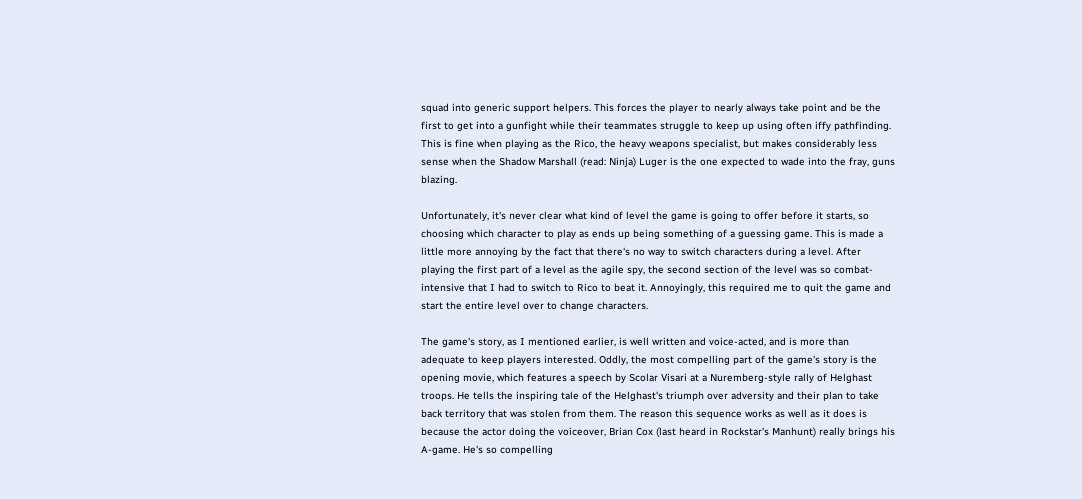squad into generic support helpers. This forces the player to nearly always take point and be the first to get into a gunfight while their teammates struggle to keep up using often iffy pathfinding. This is fine when playing as the Rico, the heavy weapons specialist, but makes considerably less sense when the Shadow Marshall (read: Ninja) Luger is the one expected to wade into the fray, guns blazing.

Unfortunately, it's never clear what kind of level the game is going to offer before it starts, so choosing which character to play as ends up being something of a guessing game. This is made a little more annoying by the fact that there's no way to switch characters during a level. After playing the first part of a level as the agile spy, the second section of the level was so combat-intensive that I had to switch to Rico to beat it. Annoyingly, this required me to quit the game and start the entire level over to change characters.

The game's story, as I mentioned earlier, is well written and voice-acted, and is more than adequate to keep players interested. Oddly, the most compelling part of the game's story is the opening movie, which features a speech by Scolar Visari at a Nuremberg-style rally of Helghast troops. He tells the inspiring tale of the Helghast's triumph over adversity and their plan to take back territory that was stolen from them. The reason this sequence works as well as it does is because the actor doing the voiceover, Brian Cox (last heard in Rockstar's Manhunt) really brings his A-game. He's so compelling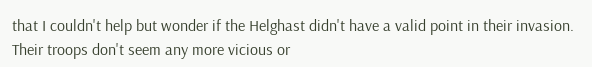that I couldn't help but wonder if the Helghast didn't have a valid point in their invasion. Their troops don't seem any more vicious or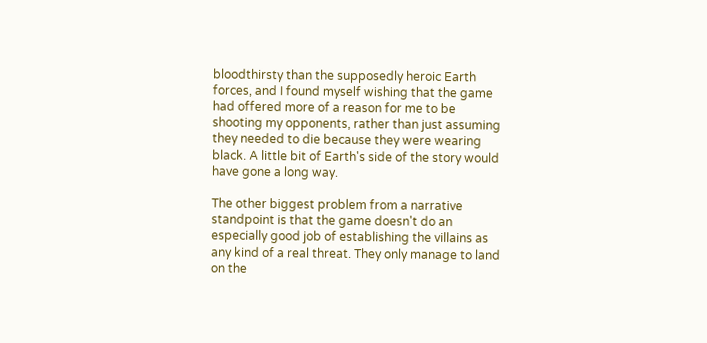bloodthirsty than the supposedly heroic Earth forces, and I found myself wishing that the game had offered more of a reason for me to be shooting my opponents, rather than just assuming they needed to die because they were wearing black. A little bit of Earth's side of the story would have gone a long way.

The other biggest problem from a narrative standpoint is that the game doesn't do an especially good job of establishing the villains as any kind of a real threat. They only manage to land on the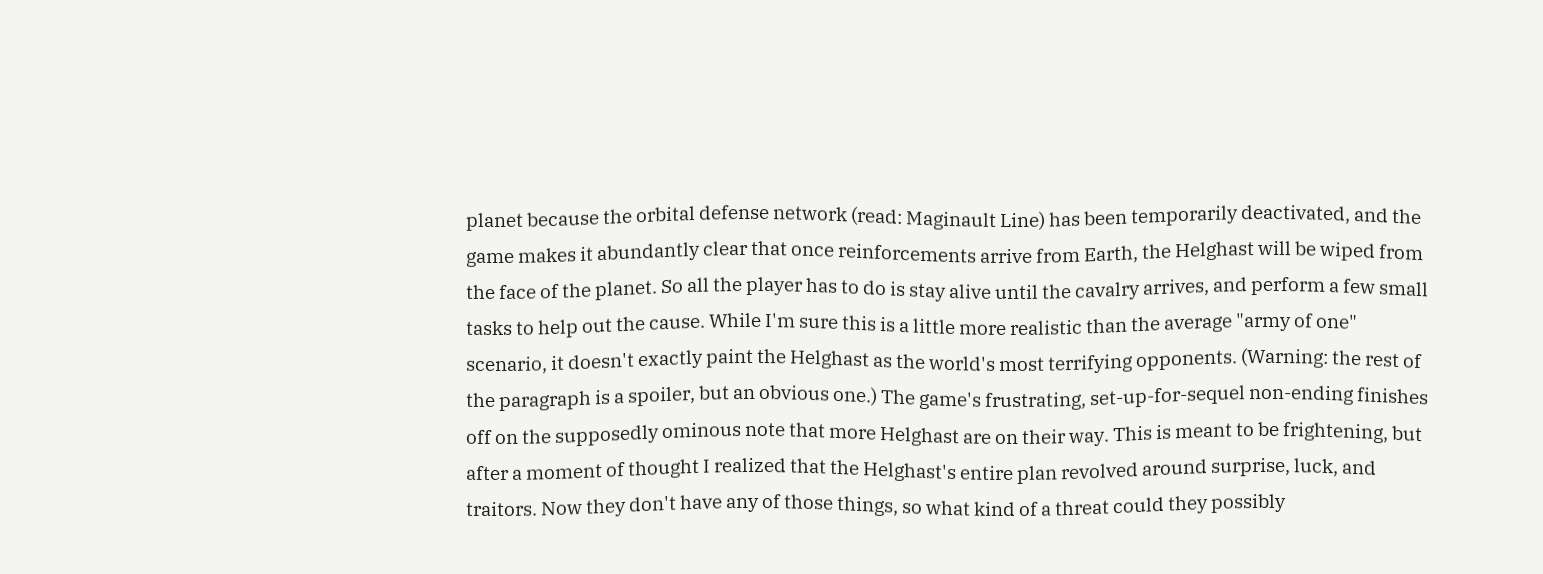planet because the orbital defense network (read: Maginault Line) has been temporarily deactivated, and the game makes it abundantly clear that once reinforcements arrive from Earth, the Helghast will be wiped from the face of the planet. So all the player has to do is stay alive until the cavalry arrives, and perform a few small tasks to help out the cause. While I'm sure this is a little more realistic than the average "army of one" scenario, it doesn't exactly paint the Helghast as the world's most terrifying opponents. (Warning: the rest of the paragraph is a spoiler, but an obvious one.) The game's frustrating, set-up-for-sequel non-ending finishes off on the supposedly ominous note that more Helghast are on their way. This is meant to be frightening, but after a moment of thought I realized that the Helghast's entire plan revolved around surprise, luck, and traitors. Now they don't have any of those things, so what kind of a threat could they possibly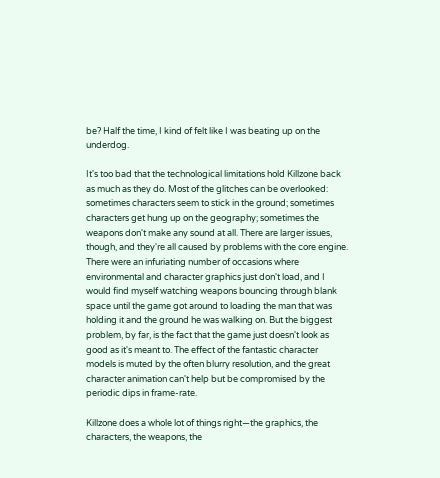be? Half the time, I kind of felt like I was beating up on the underdog.

It's too bad that the technological limitations hold Killzone back as much as they do. Most of the glitches can be overlooked: sometimes characters seem to stick in the ground; sometimes characters get hung up on the geography; sometimes the weapons don't make any sound at all. There are larger issues, though, and they're all caused by problems with the core engine. There were an infuriating number of occasions where environmental and character graphics just don't load, and I would find myself watching weapons bouncing through blank space until the game got around to loading the man that was holding it and the ground he was walking on. But the biggest problem, by far, is the fact that the game just doesn't look as good as it's meant to. The effect of the fantastic character models is muted by the often blurry resolution, and the great character animation can't help but be compromised by the periodic dips in frame-rate.

Killzone does a whole lot of things right—the graphics, the characters, the weapons, the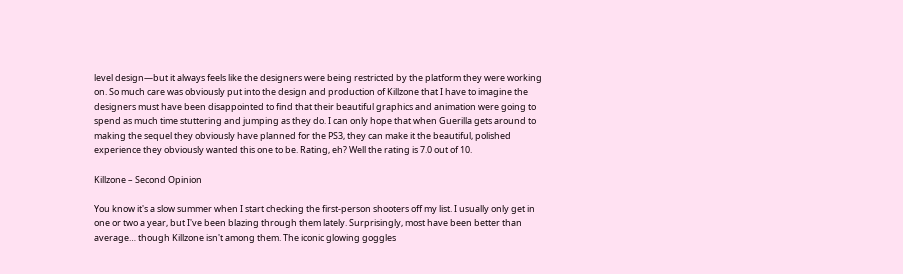level design—but it always feels like the designers were being restricted by the platform they were working on. So much care was obviously put into the design and production of Killzone that I have to imagine the designers must have been disappointed to find that their beautiful graphics and animation were going to spend as much time stuttering and jumping as they do. I can only hope that when Guerilla gets around to making the sequel they obviously have planned for the PS3, they can make it the beautiful, polished experience they obviously wanted this one to be. Rating, eh? Well the rating is 7.0 out of 10.

Killzone – Second Opinion

You know it's a slow summer when I start checking the first-person shooters off my list. I usually only get in one or two a year, but I've been blazing through them lately. Surprisingly, most have been better than average… though Killzone isn't among them. The iconic glowing goggles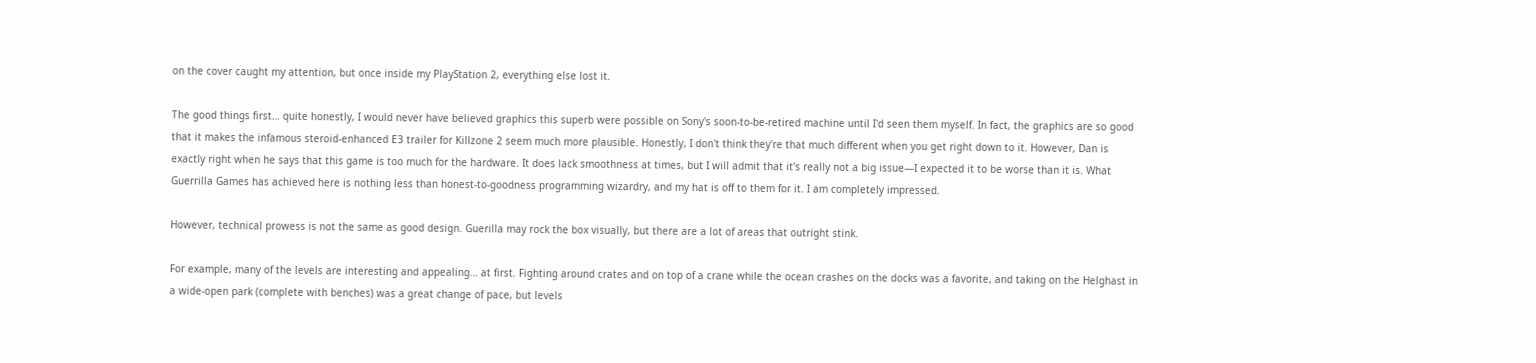on the cover caught my attention, but once inside my PlayStation 2, everything else lost it.

The good things first… quite honestly, I would never have believed graphics this superb were possible on Sony's soon-to-be-retired machine until I'd seen them myself. In fact, the graphics are so good that it makes the infamous steroid-enhanced E3 trailer for Killzone 2 seem much more plausible. Honestly, I don't think they're that much different when you get right down to it. However, Dan is exactly right when he says that this game is too much for the hardware. It does lack smoothness at times, but I will admit that it's really not a big issue—I expected it to be worse than it is. What Guerrilla Games has achieved here is nothing less than honest-to-goodness programming wizardry, and my hat is off to them for it. I am completely impressed.

However, technical prowess is not the same as good design. Guerilla may rock the box visually, but there are a lot of areas that outright stink.

For example, many of the levels are interesting and appealing… at first. Fighting around crates and on top of a crane while the ocean crashes on the docks was a favorite, and taking on the Helghast in a wide-open park (complete with benches) was a great change of pace, but levels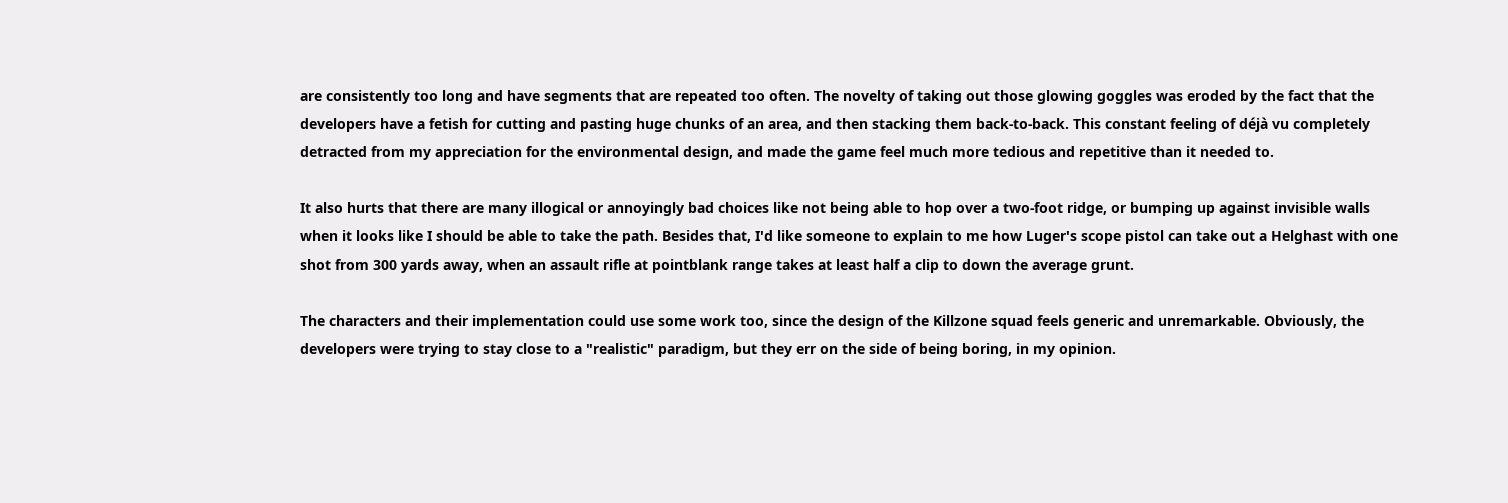are consistently too long and have segments that are repeated too often. The novelty of taking out those glowing goggles was eroded by the fact that the developers have a fetish for cutting and pasting huge chunks of an area, and then stacking them back-to-back. This constant feeling of déjà vu completely detracted from my appreciation for the environmental design, and made the game feel much more tedious and repetitive than it needed to.

It also hurts that there are many illogical or annoyingly bad choices like not being able to hop over a two-foot ridge, or bumping up against invisible walls when it looks like I should be able to take the path. Besides that, I'd like someone to explain to me how Luger's scope pistol can take out a Helghast with one shot from 300 yards away, when an assault rifle at pointblank range takes at least half a clip to down the average grunt.

The characters and their implementation could use some work too, since the design of the Killzone squad feels generic and unremarkable. Obviously, the developers were trying to stay close to a "realistic" paradigm, but they err on the side of being boring, in my opinion.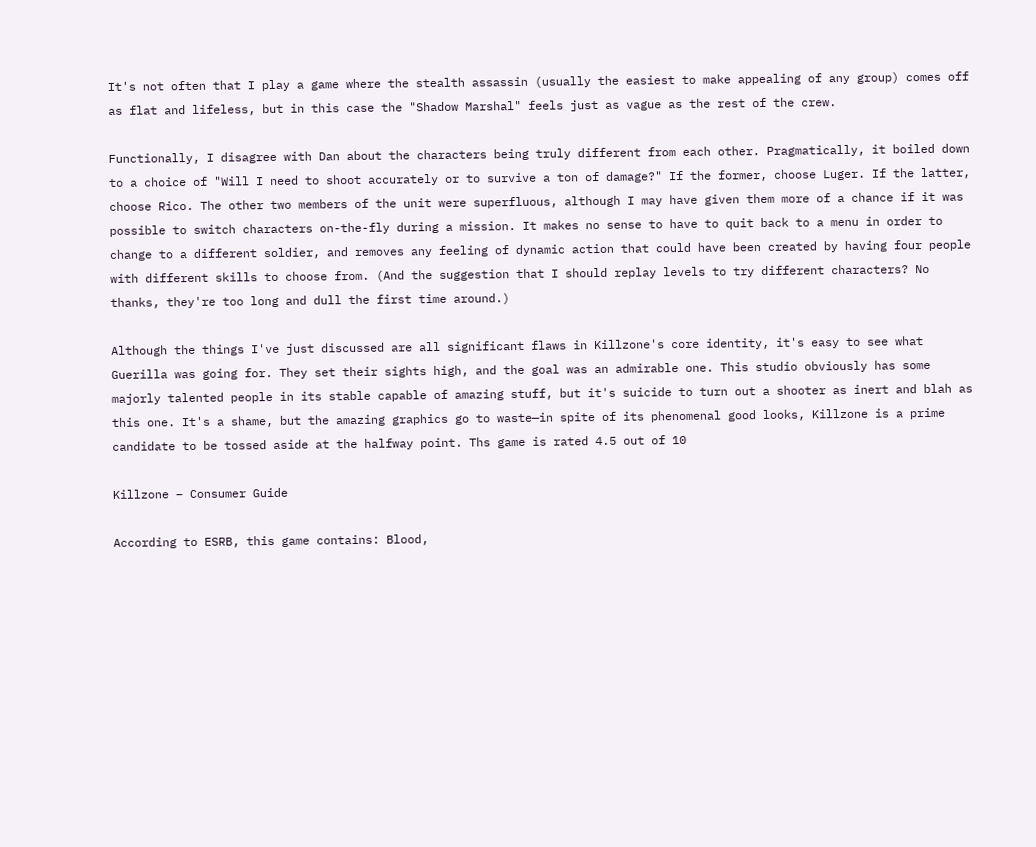It's not often that I play a game where the stealth assassin (usually the easiest to make appealing of any group) comes off as flat and lifeless, but in this case the "Shadow Marshal" feels just as vague as the rest of the crew.

Functionally, I disagree with Dan about the characters being truly different from each other. Pragmatically, it boiled down to a choice of "Will I need to shoot accurately or to survive a ton of damage?" If the former, choose Luger. If the latter, choose Rico. The other two members of the unit were superfluous, although I may have given them more of a chance if it was possible to switch characters on-the-fly during a mission. It makes no sense to have to quit back to a menu in order to change to a different soldier, and removes any feeling of dynamic action that could have been created by having four people with different skills to choose from. (And the suggestion that I should replay levels to try different characters? No thanks, they're too long and dull the first time around.)

Although the things I've just discussed are all significant flaws in Killzone's core identity, it's easy to see what Guerilla was going for. They set their sights high, and the goal was an admirable one. This studio obviously has some majorly talented people in its stable capable of amazing stuff, but it's suicide to turn out a shooter as inert and blah as this one. It's a shame, but the amazing graphics go to waste—in spite of its phenomenal good looks, Killzone is a prime candidate to be tossed aside at the halfway point. Ths game is rated 4.5 out of 10

Killzone – Consumer Guide

According to ESRB, this game contains: Blood,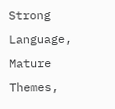Strong Language, Mature Themes,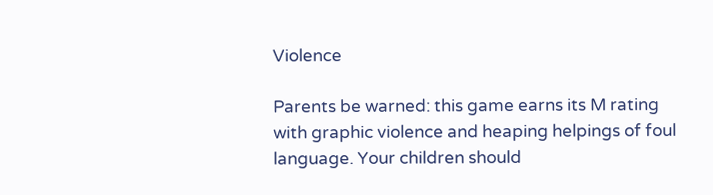Violence

Parents be warned: this game earns its M rating with graphic violence and heaping helpings of foul language. Your children should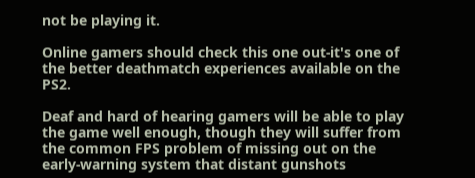not be playing it.

Online gamers should check this one out-it's one of the better deathmatch experiences available on the PS2.

Deaf and hard of hearing gamers will be able to play the game well enough, though they will suffer from the common FPS problem of missing out on the early-warning system that distant gunshots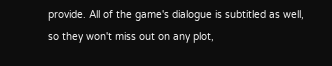provide. All of the game's dialogue is subtitled as well, so they won't miss out on any plot,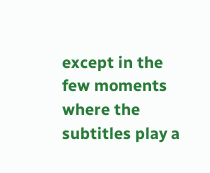except in the few moments where the subtitles play a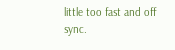little too fast and off sync.